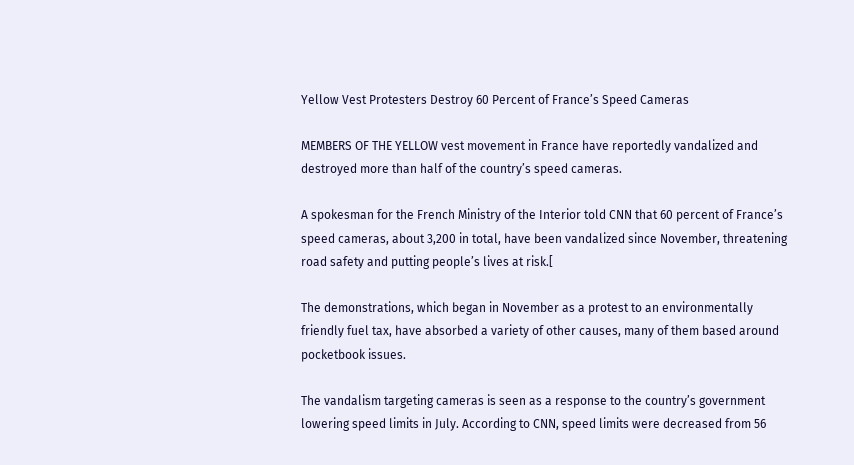Yellow Vest Protesters Destroy 60 Percent of France’s Speed Cameras

MEMBERS OF THE YELLOW vest movement in France have reportedly vandalized and destroyed more than half of the country’s speed cameras.

A spokesman for the French Ministry of the Interior told CNN that 60 percent of France’s speed cameras, about 3,200 in total, have been vandalized since November, threatening road safety and putting people’s lives at risk.[

The demonstrations, which began in November as a protest to an environmentally friendly fuel tax, have absorbed a variety of other causes, many of them based around pocketbook issues.

The vandalism targeting cameras is seen as a response to the country’s government lowering speed limits in July. According to CNN, speed limits were decreased from 56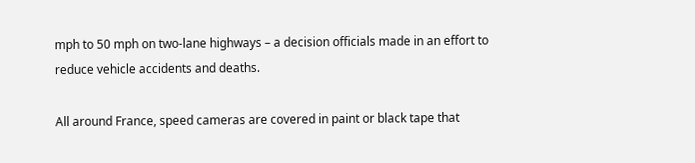mph to 50 mph on two-lane highways – a decision officials made in an effort to reduce vehicle accidents and deaths.

All around France, speed cameras are covered in paint or black tape that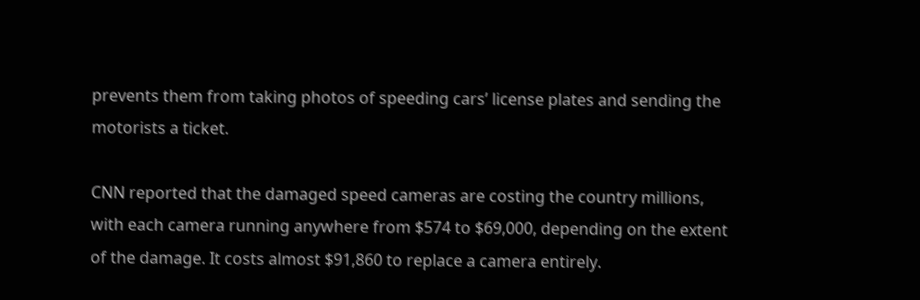prevents them from taking photos of speeding cars’ license plates and sending the motorists a ticket.

CNN reported that the damaged speed cameras are costing the country millions, with each camera running anywhere from $574 to $69,000, depending on the extent of the damage. It costs almost $91,860 to replace a camera entirely.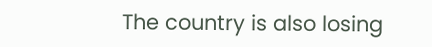The country is also losing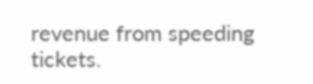revenue from speeding tickets.